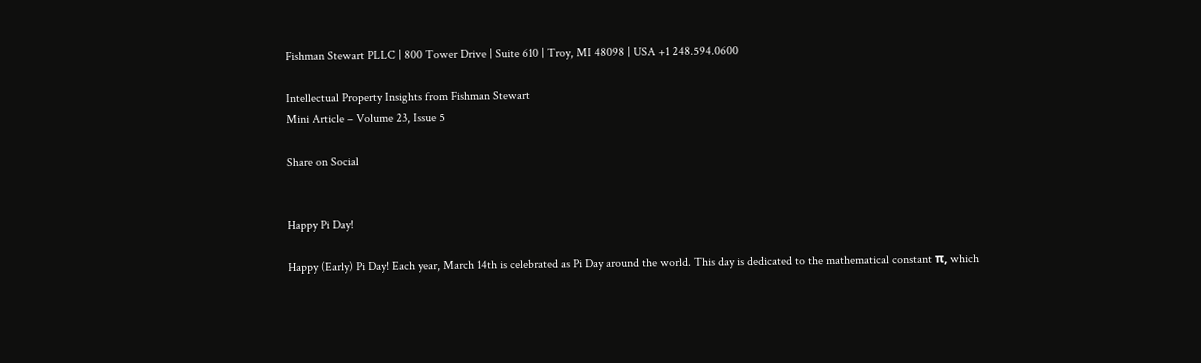Fishman Stewart PLLC | 800 Tower Drive | Suite 610 | Troy, MI 48098 | USA +1 248.594.0600

Intellectual Property Insights from Fishman Stewart
Mini Article – Volume 23, Issue 5

Share on Social


Happy Pi Day!

Happy (Early) Pi Day! Each year, March 14th is celebrated as Pi Day around the world. This day is dedicated to the mathematical constant π, which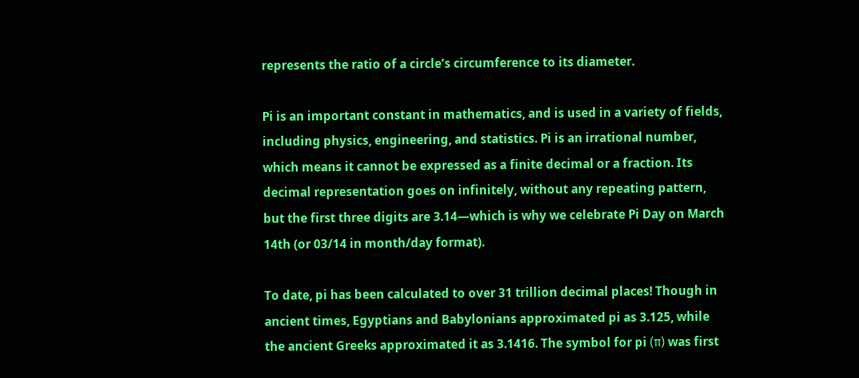represents the ratio of a circle’s circumference to its diameter.

Pi is an important constant in mathematics, and is used in a variety of fields, including physics, engineering, and statistics. Pi is an irrational number, which means it cannot be expressed as a finite decimal or a fraction. Its decimal representation goes on infinitely, without any repeating pattern, but the first three digits are 3.14—which is why we celebrate Pi Day on March 14th (or 03/14 in month/day format).

To date, pi has been calculated to over 31 trillion decimal places! Though in ancient times, Egyptians and Babylonians approximated pi as 3.125, while the ancient Greeks approximated it as 3.1416. The symbol for pi (π) was first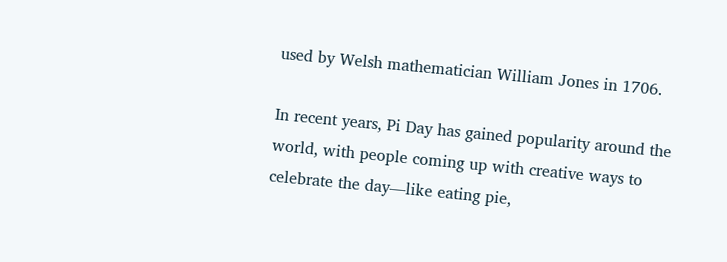used by Welsh mathematician William Jones in 1706.

In recent years, Pi Day has gained popularity around the world, with people coming up with creative ways to celebrate the day—like eating pie,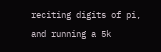reciting digits of pi, and running a 5k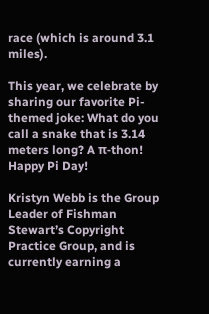race (which is around 3.1 miles).

This year, we celebrate by sharing our favorite Pi-themed joke: What do you call a snake that is 3.14 meters long? A π-thon!  Happy Pi Day!

Kristyn Webb is the Group Leader of Fishman Stewart’s Copyright Practice Group, and is currently earning a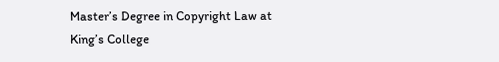Master’s Degree in Copyright Law at King’s College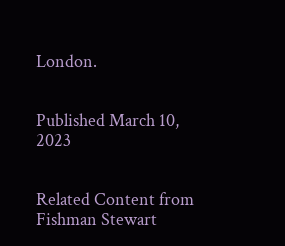London.


Published March 10, 2023


Related Content from Fishman Stewart